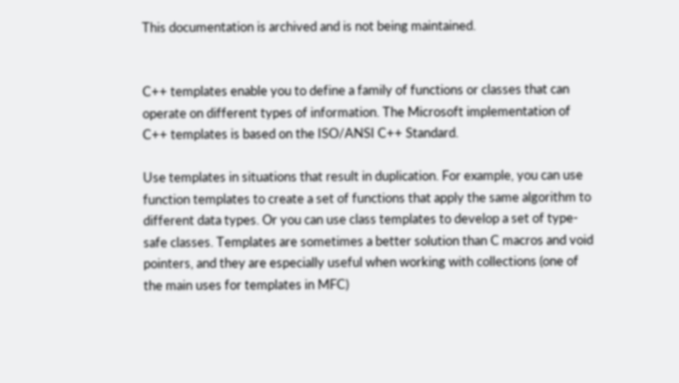This documentation is archived and is not being maintained.


C++ templates enable you to define a family of functions or classes that can operate on different types of information. The Microsoft implementation of C++ templates is based on the ISO/ANSI C++ Standard.

Use templates in situations that result in duplication. For example, you can use function templates to create a set of functions that apply the same algorithm to different data types. Or you can use class templates to develop a set of type-safe classes. Templates are sometimes a better solution than C macros and void pointers, and they are especially useful when working with collections (one of the main uses for templates in MFC)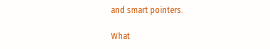and smart pointers.

What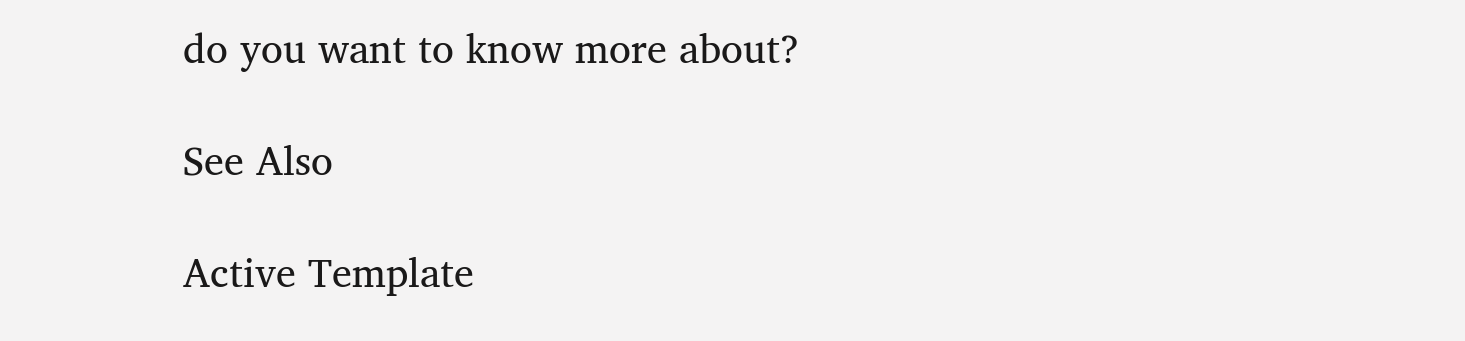do you want to know more about?

See Also

Active Template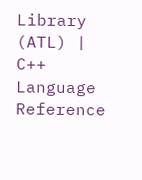Library (ATL) | C++ Language Reference